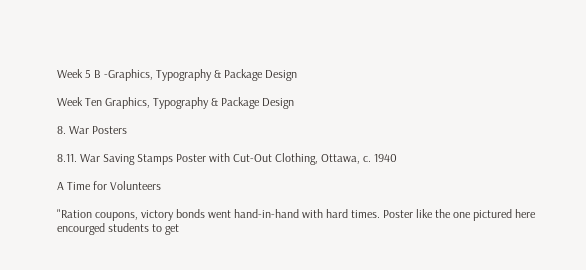Week 5 B -Graphics, Typography & Package Design

Week Ten Graphics, Typography & Package Design

8. War Posters

8.11. War Saving Stamps Poster with Cut-Out Clothing, Ottawa, c. 1940

A Time for Volunteers

"Ration coupons, victory bonds went hand-in-hand with hard times. Poster like the one pictured here encourged students to get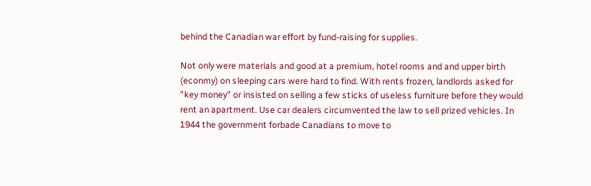behind the Canadian war effort by fund-raising for supplies.

Not only were materials and good at a premium, hotel rooms and and upper birth (econmy) on sleeping cars were hard to find. With rents frozen, landlords asked for "key money" or insisted on selling a few sticks of useless furniture before they would rent an apartment. Use car dealers circumvented the law to sell prized vehicles. In 1944 the government forbade Canadians to move to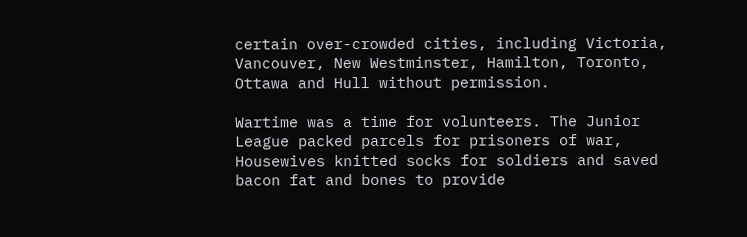certain over-crowded cities, including Victoria, Vancouver, New Westminster, Hamilton, Toronto, Ottawa and Hull without permission.

Wartime was a time for volunteers. The Junior League packed parcels for prisoners of war, Housewives knitted socks for soldiers and saved bacon fat and bones to provide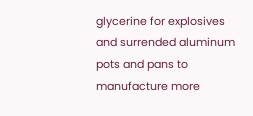glycerine for explosives and surrended aluminum pots and pans to manufacture more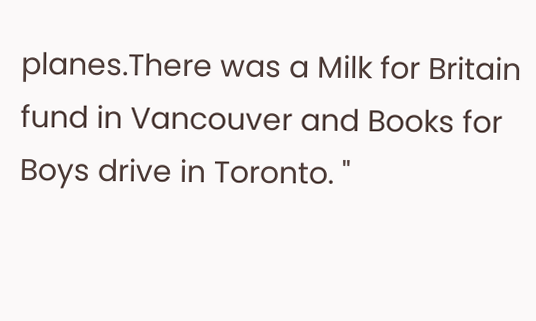planes.There was a Milk for Britain fund in Vancouver and Books for Boys drive in Toronto. "